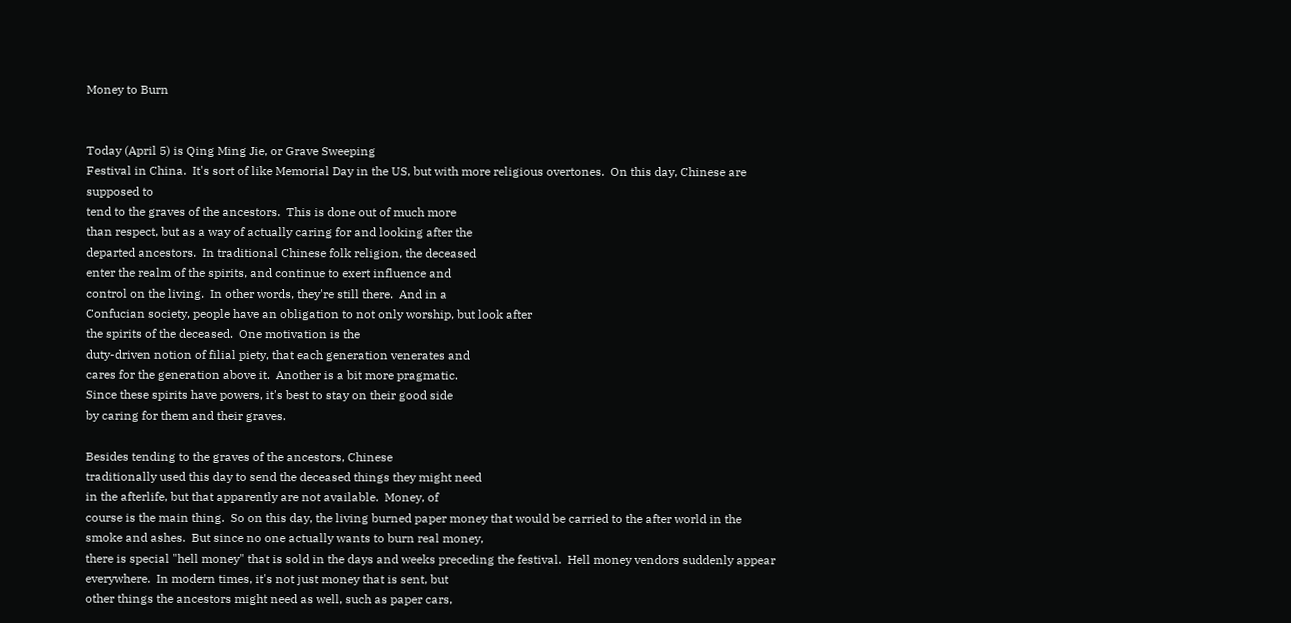Money to Burn


Today (April 5) is Qing Ming Jie, or Grave Sweeping
Festival in China.  It's sort of like Memorial Day in the US, but with more religious overtones.  On this day, Chinese are supposed to
tend to the graves of the ancestors.  This is done out of much more
than respect, but as a way of actually caring for and looking after the
departed ancestors.  In traditional Chinese folk religion, the deceased
enter the realm of the spirits, and continue to exert influence and
control on the living.  In other words, they're still there.  And in a
Confucian society, people have an obligation to not only worship, but look after
the spirits of the deceased.  One motivation is the
duty-driven notion of filial piety, that each generation venerates and
cares for the generation above it.  Another is a bit more pragmatic.
Since these spirits have powers, it's best to stay on their good side
by caring for them and their graves.

Besides tending to the graves of the ancestors, Chinese
traditionally used this day to send the deceased things they might need
in the afterlife, but that apparently are not available.  Money, of
course is the main thing.  So on this day, the living burned paper money that would be carried to the after world in the
smoke and ashes.  But since no one actually wants to burn real money,
there is special "hell money" that is sold in the days and weeks preceding the festival.  Hell money vendors suddenly appear
everywhere.  In modern times, it's not just money that is sent, but
other things the ancestors might need as well, such as paper cars,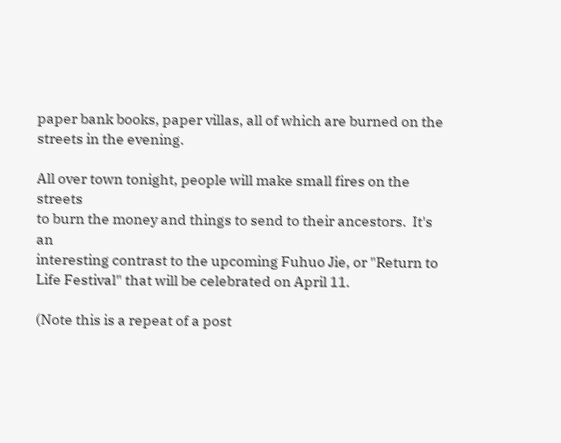paper bank books, paper villas, all of which are burned on the
streets in the evening.

All over town tonight, people will make small fires on the streets
to burn the money and things to send to their ancestors.  It's an
interesting contrast to the upcoming Fuhuo Jie, or "Return to Life Festival" that will be celebrated on April 11.

(Note this is a repeat of a post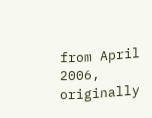from April 2006, originally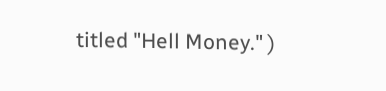titled "Hell Money." )